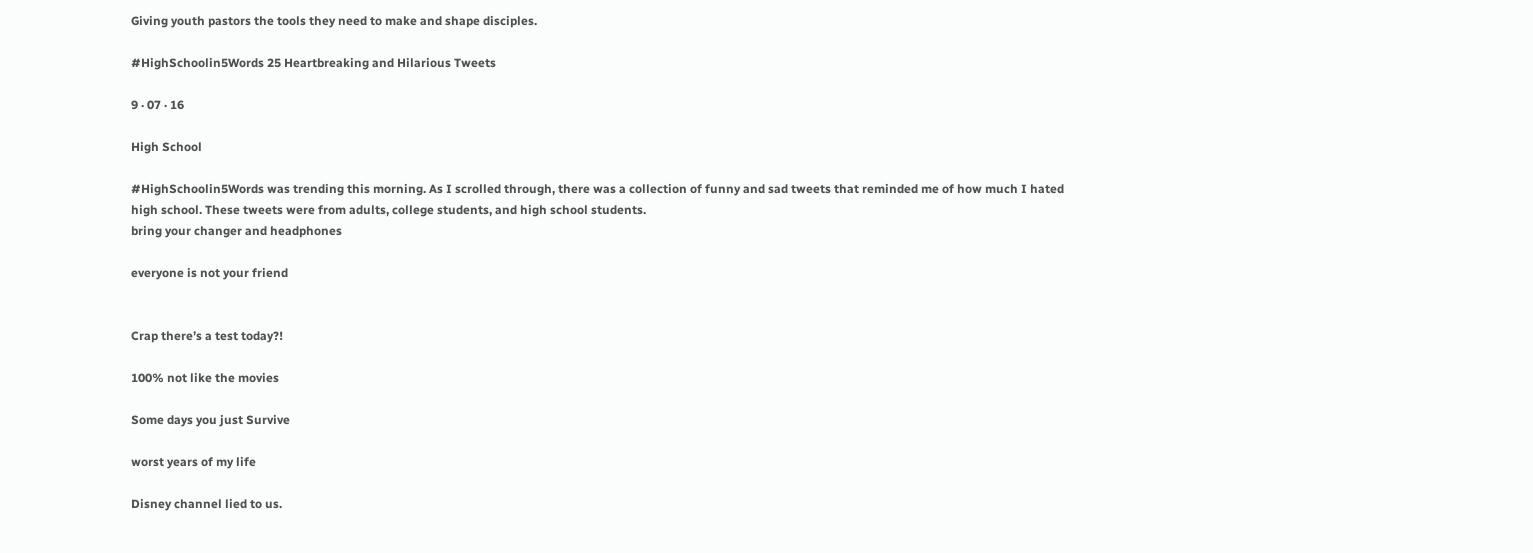Giving youth pastors the tools they need to make and shape disciples.

#HighSchoolin5Words 25 Heartbreaking and Hilarious Tweets

9 · 07 · 16

High School

#HighSchoolin5Words was trending this morning. As I scrolled through, there was a collection of funny and sad tweets that reminded me of how much I hated high school. These tweets were from adults, college students, and high school students.
bring your changer and headphones

everyone is not your friend


Crap there’s a test today?!

100% not like the movies

Some days you just Survive

worst years of my life

Disney channel lied to us.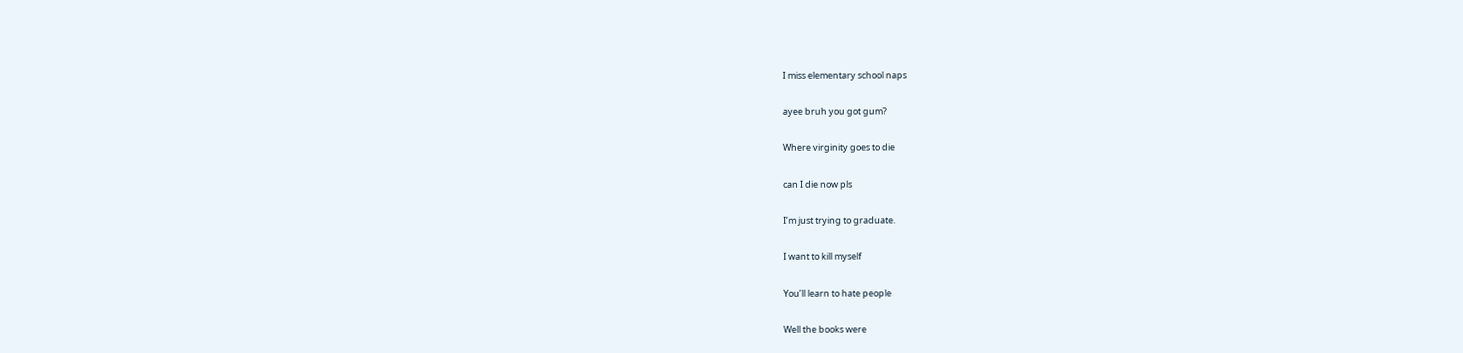I miss elementary school naps

ayee bruh you got gum?

Where virginity goes to die

can I die now pls

I’m just trying to graduate.

I want to kill myself

You’ll learn to hate people

Well the books were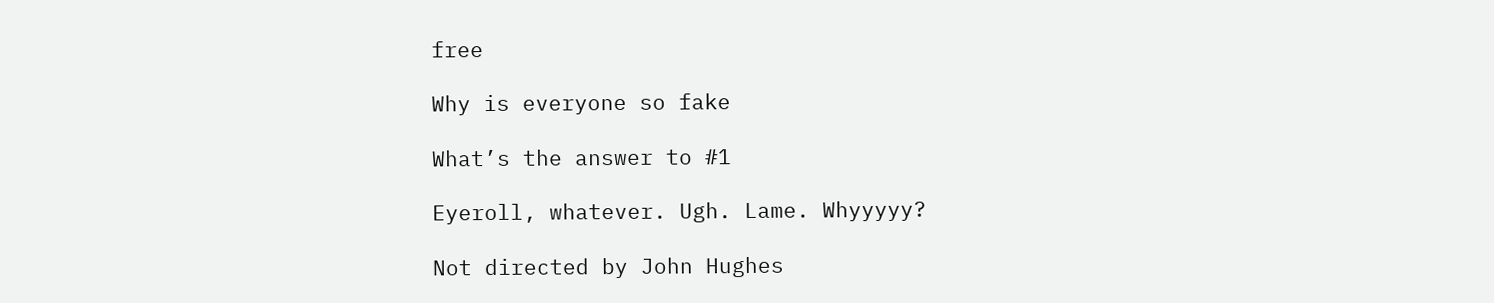free

Why is everyone so fake

What’s the answer to #1

Eyeroll, whatever. Ugh. Lame. Whyyyyy?

Not directed by John Hughes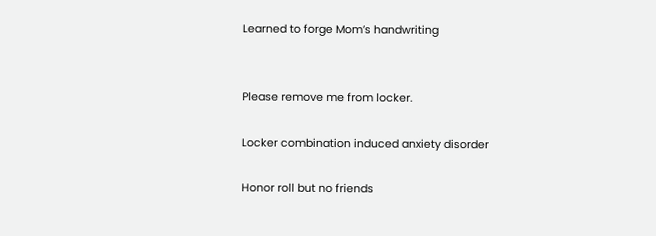Learned to forge Mom’s handwriting


Please remove me from locker.

Locker combination induced anxiety disorder

Honor roll but no friends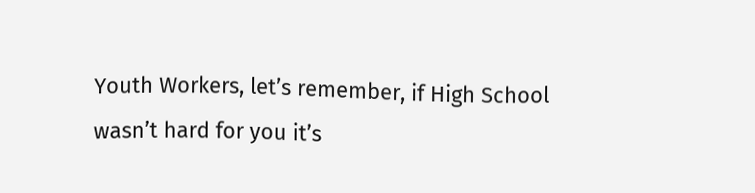Youth Workers, let’s remember, if High School wasn’t hard for you it’s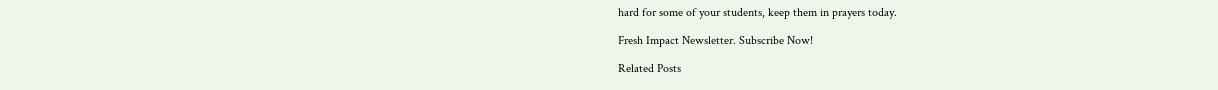hard for some of your students, keep them in prayers today.

Fresh Impact Newsletter. Subscribe Now!

Related Posts